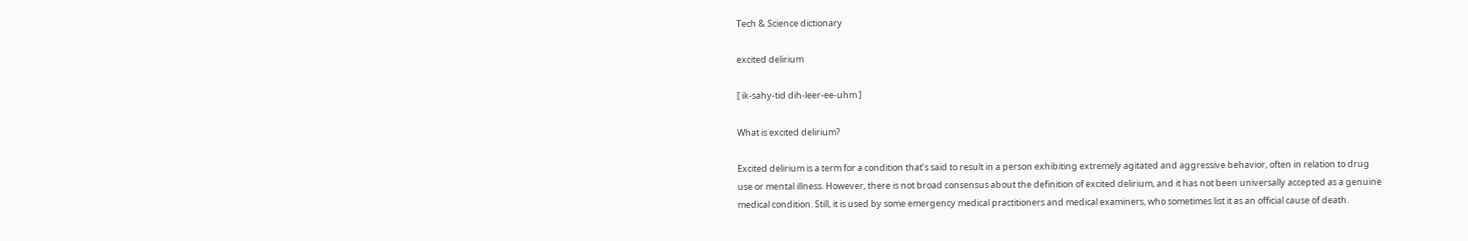Tech & Science dictionary

excited delirium

[ ik-sahy-tid dih-leer-ee-uhm ]

What is excited delirium?

Excited delirium is a term for a condition that’s said to result in a person exhibiting extremely agitated and aggressive behavior, often in relation to drug use or mental illness. However, there is not broad consensus about the definition of excited delirium, and it has not been universally accepted as a genuine medical condition. Still, it is used by some emergency medical practitioners and medical examiners, who sometimes list it as an official cause of death.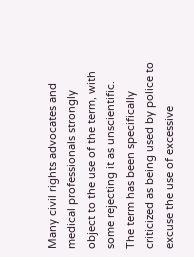Many civil rights advocates and medical professionals strongly object to the use of the term, with some rejecting it as unscientific. The term has been specifically criticized as being used by police to excuse the use of excessive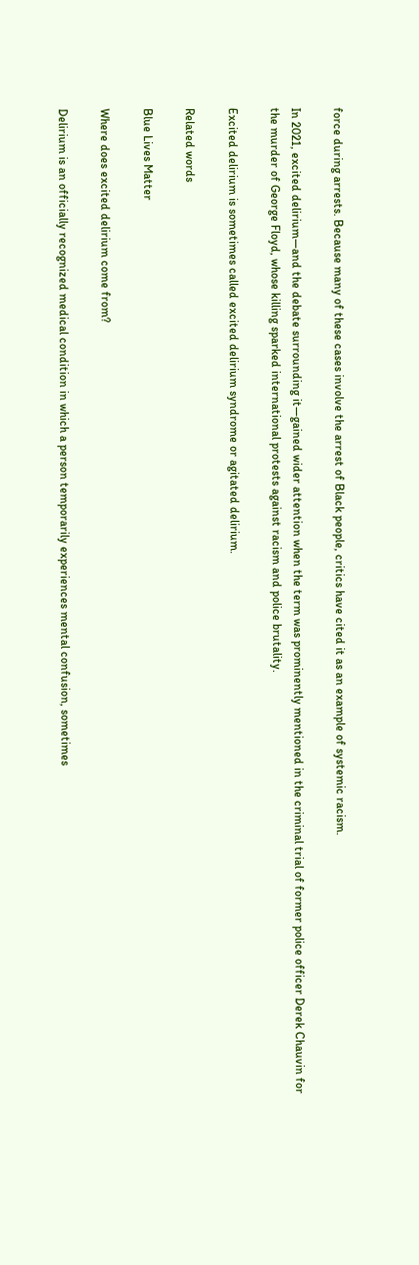force during arrests. Because many of these cases involve the arrest of Black people, critics have cited it as an example of systemic racism.

In 2021, excited delirium—and the debate surrounding it—gained wider attention when the term was prominently mentioned in the criminal trial of former police officer Derek Chauvin for the murder of George Floyd, whose killing sparked international protests against racism and police brutality.

Excited delirium is sometimes called excited delirium syndrome or agitated delirium.

Related words

Blue Lives Matter

Where does excited delirium come from?

Delirium is an officially recognized medical condition in which a person temporarily experiences mental confusion, sometimes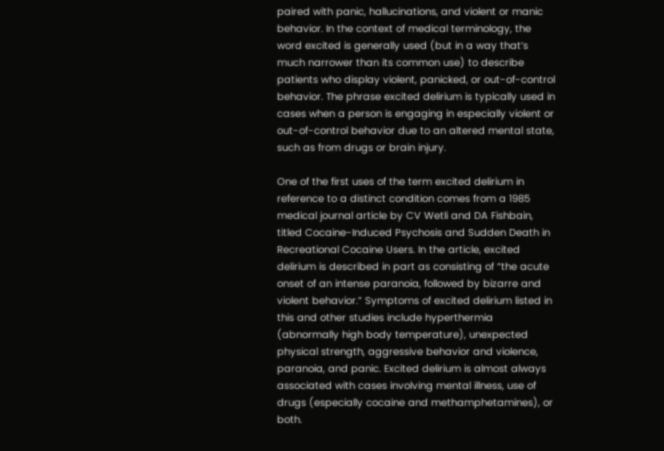paired with panic, hallucinations, and violent or manic behavior. In the context of medical terminology, the word excited is generally used (but in a way that’s much narrower than its common use) to describe patients who display violent, panicked, or out-of-control behavior. The phrase excited delirium is typically used in cases when a person is engaging in especially violent or out-of-control behavior due to an altered mental state, such as from drugs or brain injury.

One of the first uses of the term excited delirium in reference to a distinct condition comes from a 1985 medical journal article by CV Wetli and DA Fishbain, titled Cocaine-Induced Psychosis and Sudden Death in Recreational Cocaine Users. In the article, excited delirium is described in part as consisting of “the acute onset of an intense paranoia, followed by bizarre and violent behavior.” Symptoms of excited delirium listed in this and other studies include hyperthermia (abnormally high body temperature), unexpected physical strength, aggressive behavior and violence, paranoia, and panic. Excited delirium is almost always associated with cases involving mental illness, use of drugs (especially cocaine and methamphetamines), or both.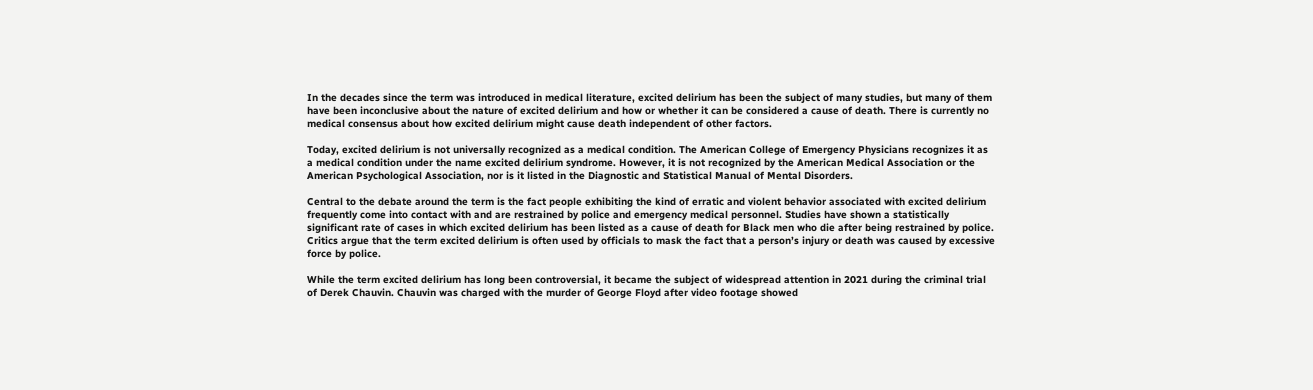In the decades since the term was introduced in medical literature, excited delirium has been the subject of many studies, but many of them have been inconclusive about the nature of excited delirium and how or whether it can be considered a cause of death. There is currently no medical consensus about how excited delirium might cause death independent of other factors.

Today, excited delirium is not universally recognized as a medical condition. The American College of Emergency Physicians recognizes it as a medical condition under the name excited delirium syndrome. However, it is not recognized by the American Medical Association or the American Psychological Association, nor is it listed in the Diagnostic and Statistical Manual of Mental Disorders.

Central to the debate around the term is the fact people exhibiting the kind of erratic and violent behavior associated with excited delirium frequently come into contact with and are restrained by police and emergency medical personnel. Studies have shown a statistically significant rate of cases in which excited delirium has been listed as a cause of death for Black men who die after being restrained by police. Critics argue that the term excited delirium is often used by officials to mask the fact that a person’s injury or death was caused by excessive force by police.

While the term excited delirium has long been controversial, it became the subject of widespread attention in 2021 during the criminal trial of Derek Chauvin. Chauvin was charged with the murder of George Floyd after video footage showed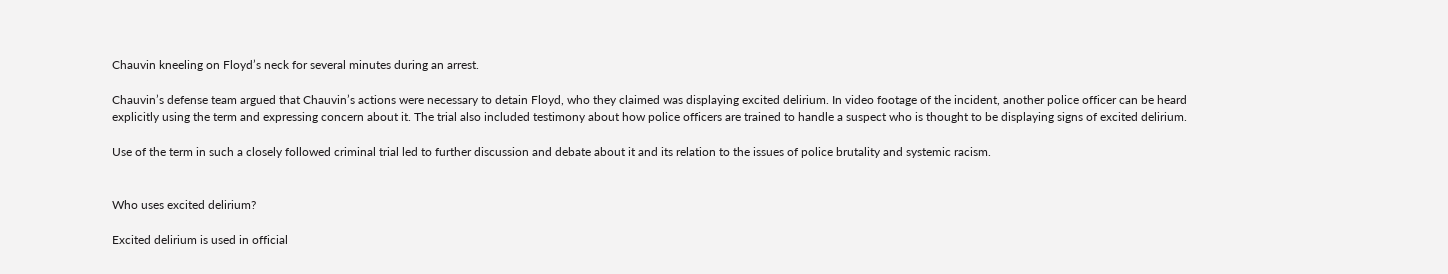Chauvin kneeling on Floyd’s neck for several minutes during an arrest.

Chauvin’s defense team argued that Chauvin’s actions were necessary to detain Floyd, who they claimed was displaying excited delirium. In video footage of the incident, another police officer can be heard explicitly using the term and expressing concern about it. The trial also included testimony about how police officers are trained to handle a suspect who is thought to be displaying signs of excited delirium.

Use of the term in such a closely followed criminal trial led to further discussion and debate about it and its relation to the issues of police brutality and systemic racism.


Who uses excited delirium?

Excited delirium is used in official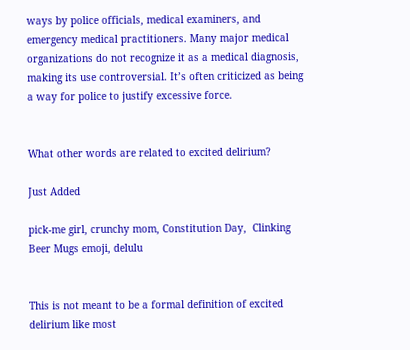ways by police officials, medical examiners, and emergency medical practitioners. Many major medical organizations do not recognize it as a medical diagnosis, making its use controversial. It’s often criticized as being a way for police to justify excessive force.


What other words are related to excited delirium?

Just Added

pick-me girl, crunchy mom, Constitution Day,  Clinking Beer Mugs emoji, delulu


This is not meant to be a formal definition of excited delirium like most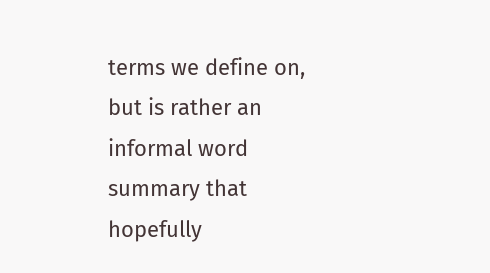terms we define on, but is rather an informal word summary that hopefully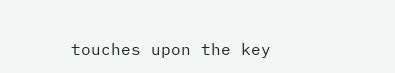touches upon the key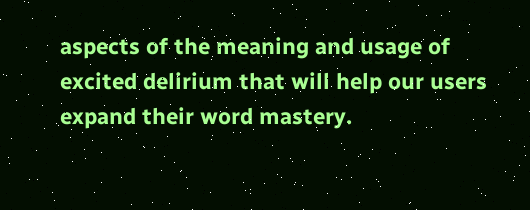aspects of the meaning and usage of excited delirium that will help our users expand their word mastery.